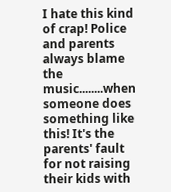I hate this kind of crap! Police and parents always blame the music........when someone does something like this! It's the parents' fault for not raising their kids with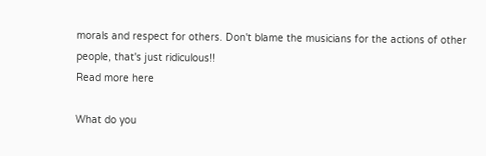morals and respect for others. Don't blame the musicians for the actions of other people, that's just ridiculous!!
Read more here

What do you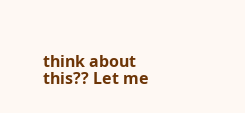think about this?? Let me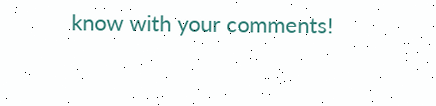know with your comments!